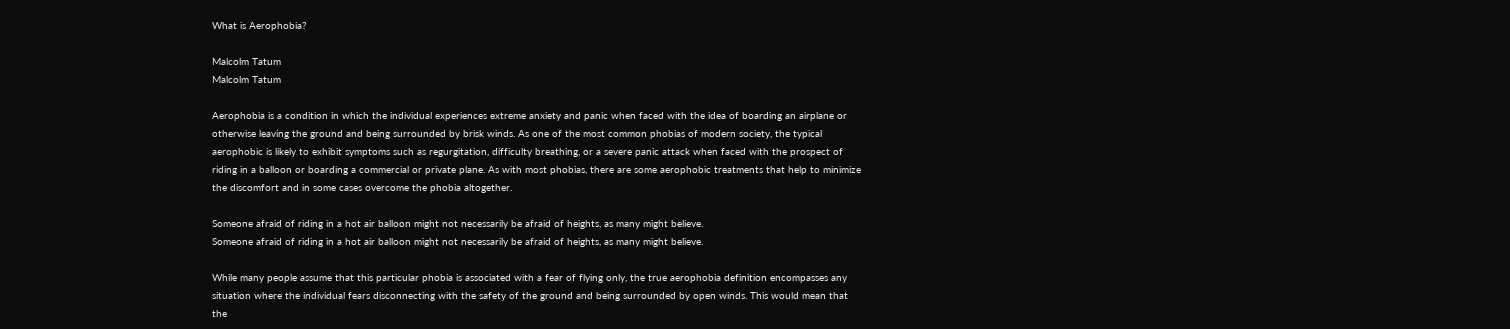What is Aerophobia?

Malcolm Tatum
Malcolm Tatum

Aerophobia is a condition in which the individual experiences extreme anxiety and panic when faced with the idea of boarding an airplane or otherwise leaving the ground and being surrounded by brisk winds. As one of the most common phobias of modern society, the typical aerophobic is likely to exhibit symptoms such as regurgitation, difficulty breathing, or a severe panic attack when faced with the prospect of riding in a balloon or boarding a commercial or private plane. As with most phobias, there are some aerophobic treatments that help to minimize the discomfort and in some cases overcome the phobia altogether.

Someone afraid of riding in a hot air balloon might not necessarily be afraid of heights, as many might believe.
Someone afraid of riding in a hot air balloon might not necessarily be afraid of heights, as many might believe.

While many people assume that this particular phobia is associated with a fear of flying only, the true aerophobia definition encompasses any situation where the individual fears disconnecting with the safety of the ground and being surrounded by open winds. This would mean that the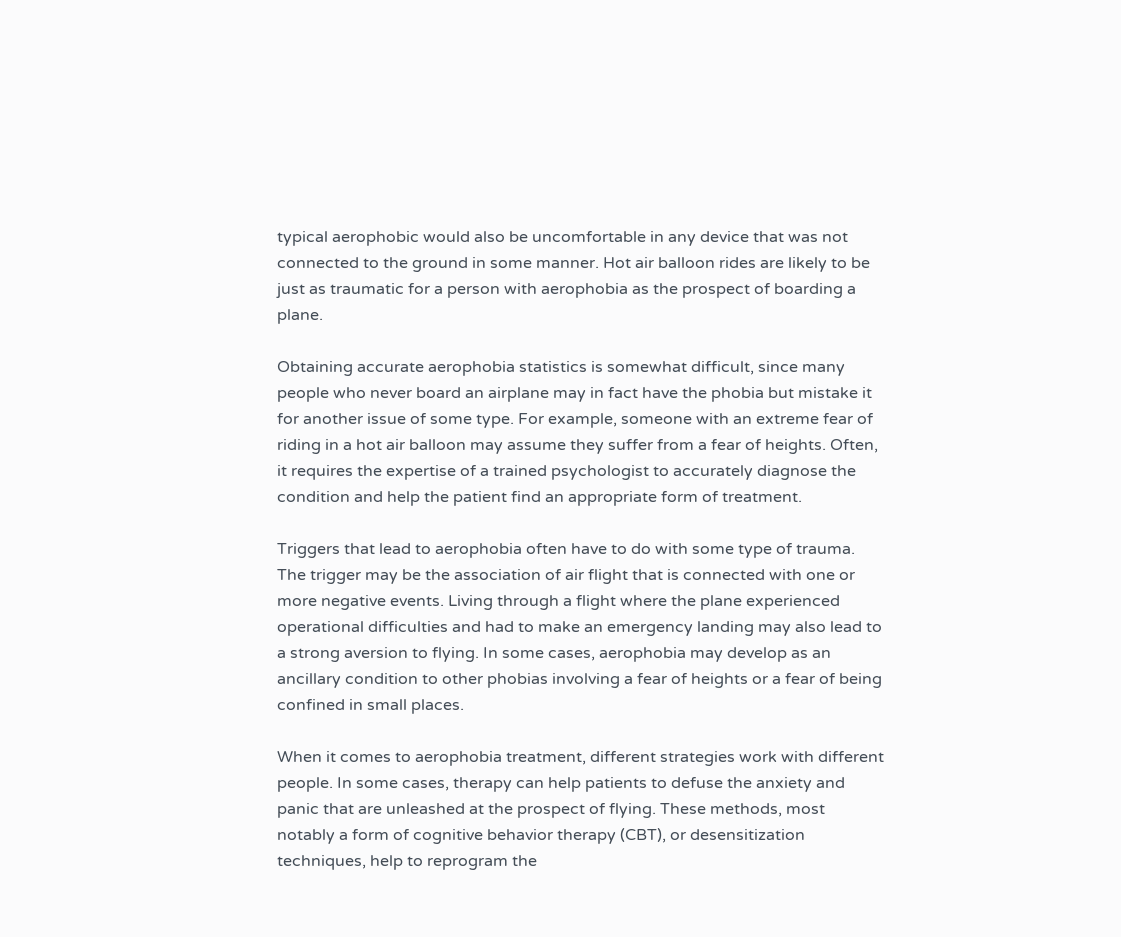typical aerophobic would also be uncomfortable in any device that was not connected to the ground in some manner. Hot air balloon rides are likely to be just as traumatic for a person with aerophobia as the prospect of boarding a plane.

Obtaining accurate aerophobia statistics is somewhat difficult, since many people who never board an airplane may in fact have the phobia but mistake it for another issue of some type. For example, someone with an extreme fear of riding in a hot air balloon may assume they suffer from a fear of heights. Often, it requires the expertise of a trained psychologist to accurately diagnose the condition and help the patient find an appropriate form of treatment.

Triggers that lead to aerophobia often have to do with some type of trauma. The trigger may be the association of air flight that is connected with one or more negative events. Living through a flight where the plane experienced operational difficulties and had to make an emergency landing may also lead to a strong aversion to flying. In some cases, aerophobia may develop as an ancillary condition to other phobias involving a fear of heights or a fear of being confined in small places.

When it comes to aerophobia treatment, different strategies work with different people. In some cases, therapy can help patients to defuse the anxiety and panic that are unleashed at the prospect of flying. These methods, most notably a form of cognitive behavior therapy (CBT), or desensitization techniques, help to reprogram the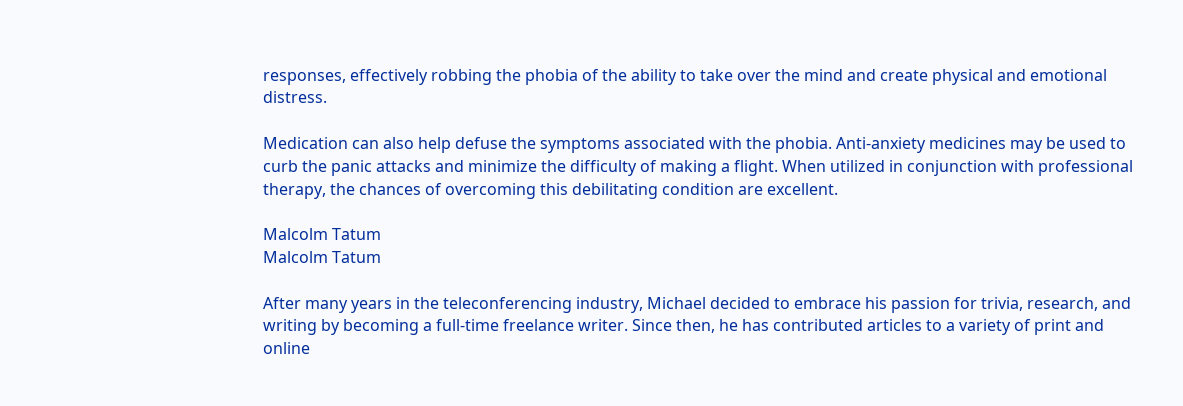responses, effectively robbing the phobia of the ability to take over the mind and create physical and emotional distress.

Medication can also help defuse the symptoms associated with the phobia. Anti-anxiety medicines may be used to curb the panic attacks and minimize the difficulty of making a flight. When utilized in conjunction with professional therapy, the chances of overcoming this debilitating condition are excellent.

Malcolm Tatum
Malcolm Tatum

After many years in the teleconferencing industry, Michael decided to embrace his passion for trivia, research, and writing by becoming a full-time freelance writer. Since then, he has contributed articles to a variety of print and online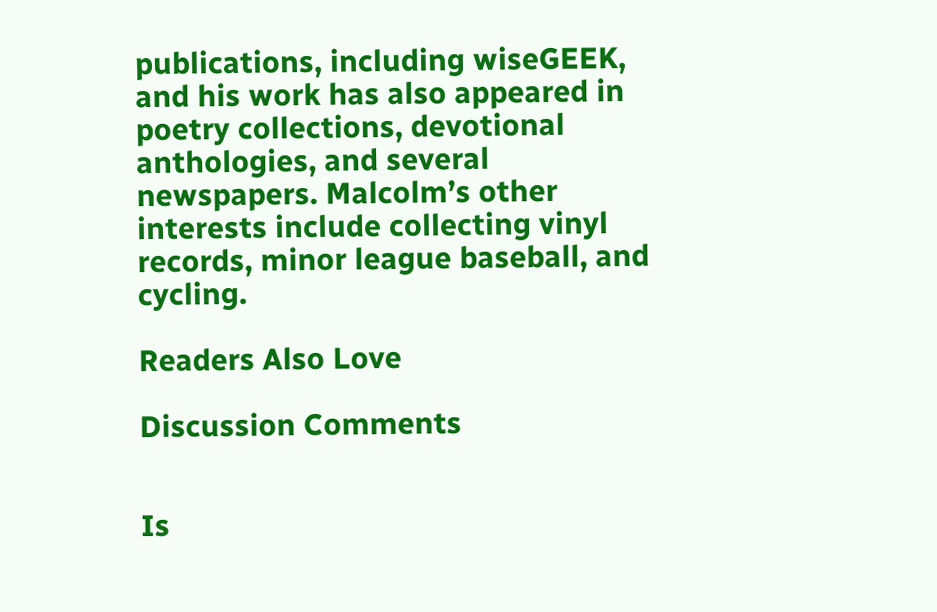publications, including wiseGEEK, and his work has also appeared in poetry collections, devotional anthologies, and several newspapers. Malcolm’s other interests include collecting vinyl records, minor league baseball, and cycling.

Readers Also Love

Discussion Comments


Is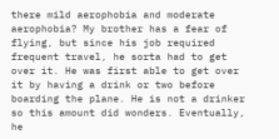there mild aerophobia and moderate aerophobia? My brother has a fear of flying, but since his job required frequent travel, he sorta had to get over it. He was first able to get over it by having a drink or two before boarding the plane. He is not a drinker so this amount did wonders. Eventually, he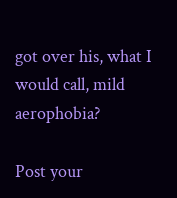got over his, what I would call, mild aerophobia?

Post your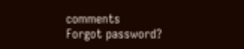comments
Forgot password?